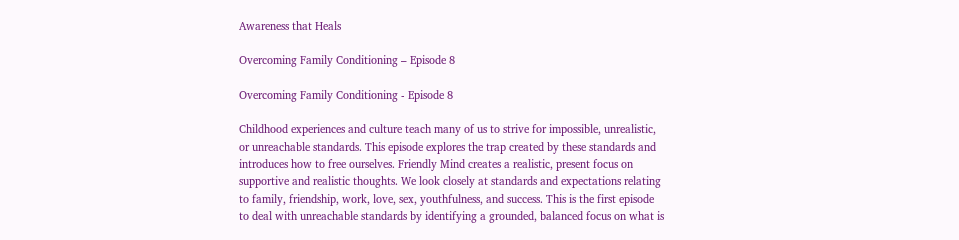Awareness that Heals

Overcoming Family Conditioning – Episode 8

Overcoming Family Conditioning - Episode 8

Childhood experiences and culture teach many of us to strive for impossible, unrealistic, or unreachable standards. This episode explores the trap created by these standards and introduces how to free ourselves. Friendly Mind creates a realistic, present focus on supportive and realistic thoughts. We look closely at standards and expectations relating to family, friendship, work, love, sex, youthfulness, and success. This is the first episode to deal with unreachable standards by identifying a grounded, balanced focus on what is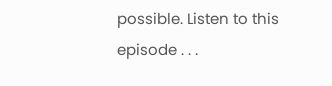possible. Listen to this episode . . .